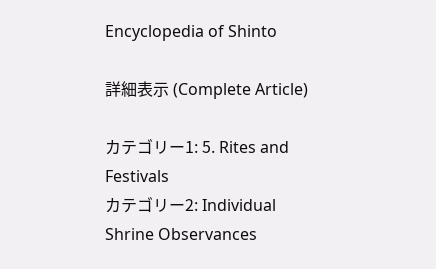Encyclopedia of Shinto

詳細表示 (Complete Article)

カテゴリー1: 5. Rites and Festivals
カテゴリー2: Individual Shrine Observances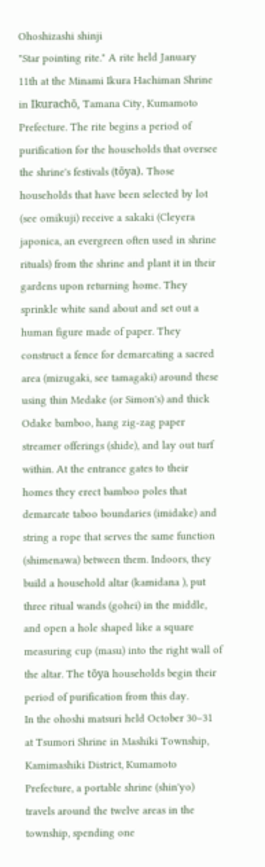Ohoshizashi shinji
"Star pointing rite." A rite held January 11th at the Minami Ikura Hachiman Shrine in Ikurachō, Tamana City, Kumamoto Prefecture. The rite begins a period of purification for the households that oversee the shrine's festivals (tōya). Those households that have been selected by lot (see omikuji) receive a sakaki (Cleyera japonica, an evergreen often used in shrine rituals) from the shrine and plant it in their gardens upon returning home. They sprinkle white sand about and set out a human figure made of paper. They construct a fence for demarcating a sacred area (mizugaki, see tamagaki) around these using thin Medake (or Simon's) and thick Odake bamboo, hang zig-zag paper streamer offerings (shide), and lay out turf within. At the entrance gates to their homes they erect bamboo poles that demarcate taboo boundaries (imidake) and string a rope that serves the same function (shimenawa) between them. Indoors, they build a household altar (kamidana ), put three ritual wands (gohei) in the middle, and open a hole shaped like a square measuring cup (masu) into the right wall of the altar. The tōya households begin their period of purification from this day.
In the ohoshi matsuri held October 30–31 at Tsumori Shrine in Mashiki Township, Kamimashiki District, Kumamoto Prefecture, a portable shrine (shin'yo) travels around the twelve areas in the township, spending one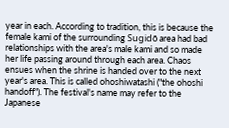year in each. According to tradition, this is because the female kami of the surrounding Sugidō area had bad relationships with the area's male kami and so made her life passing around through each area. Chaos ensues when the shrine is handed over to the next year's area. This is called ohoshiwatashi ("the ohoshi handoff"). The festival's name may refer to the Japanese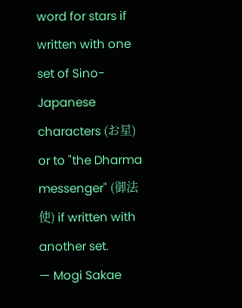word for stars if written with one set of Sino-Japanese characters (お星) or to "the Dharma messenger" (御法使) if written with another set.
— Mogi Sakae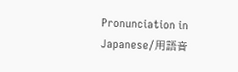Pronunciation in Japanese/用語音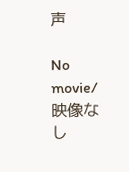声

No movie/映像なし